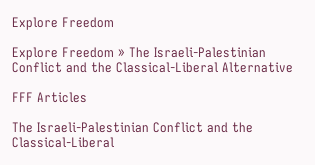Explore Freedom

Explore Freedom » The Israeli-Palestinian Conflict and the Classical-Liberal Alternative

FFF Articles

The Israeli-Palestinian Conflict and the Classical-Liberal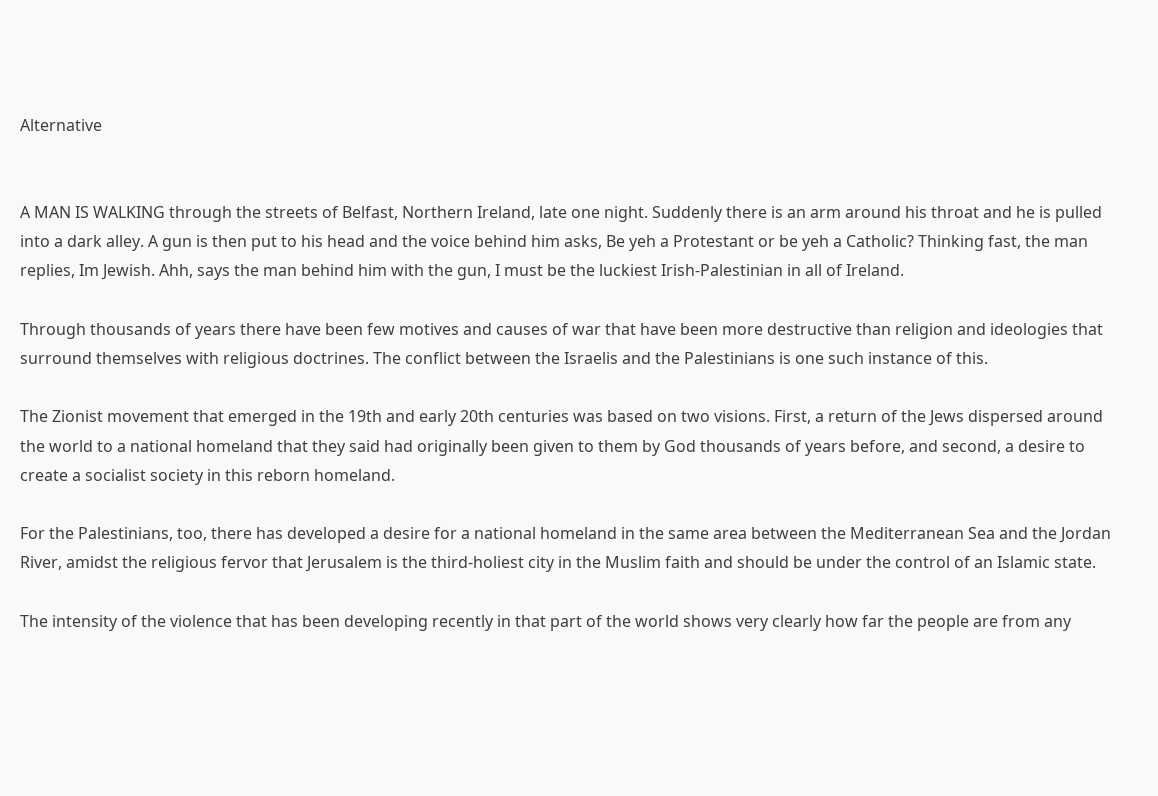Alternative


A MAN IS WALKING through the streets of Belfast, Northern Ireland, late one night. Suddenly there is an arm around his throat and he is pulled into a dark alley. A gun is then put to his head and the voice behind him asks, Be yeh a Protestant or be yeh a Catholic? Thinking fast, the man replies, Im Jewish. Ahh, says the man behind him with the gun, I must be the luckiest Irish-Palestinian in all of Ireland.

Through thousands of years there have been few motives and causes of war that have been more destructive than religion and ideologies that surround themselves with religious doctrines. The conflict between the Israelis and the Palestinians is one such instance of this.

The Zionist movement that emerged in the 19th and early 20th centuries was based on two visions. First, a return of the Jews dispersed around the world to a national homeland that they said had originally been given to them by God thousands of years before, and second, a desire to create a socialist society in this reborn homeland.

For the Palestinians, too, there has developed a desire for a national homeland in the same area between the Mediterranean Sea and the Jordan River, amidst the religious fervor that Jerusalem is the third-holiest city in the Muslim faith and should be under the control of an Islamic state.

The intensity of the violence that has been developing recently in that part of the world shows very clearly how far the people are from any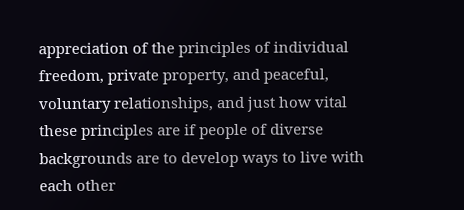appreciation of the principles of individual freedom, private property, and peaceful, voluntary relationships, and just how vital these principles are if people of diverse backgrounds are to develop ways to live with each other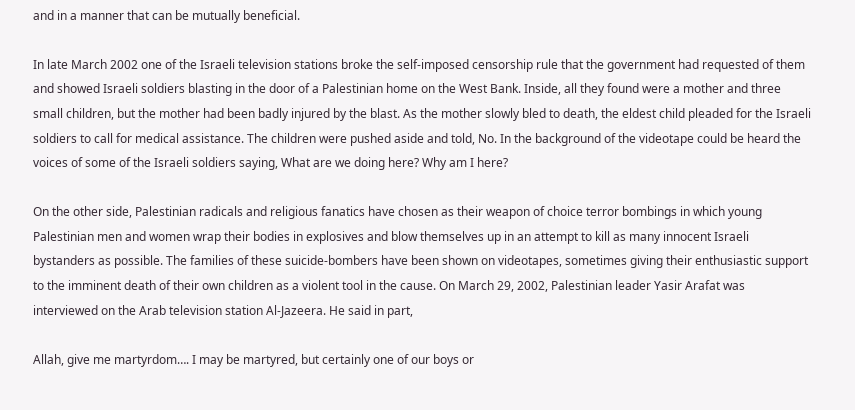and in a manner that can be mutually beneficial.

In late March 2002 one of the Israeli television stations broke the self-imposed censorship rule that the government had requested of them and showed Israeli soldiers blasting in the door of a Palestinian home on the West Bank. Inside, all they found were a mother and three small children, but the mother had been badly injured by the blast. As the mother slowly bled to death, the eldest child pleaded for the Israeli soldiers to call for medical assistance. The children were pushed aside and told, No. In the background of the videotape could be heard the voices of some of the Israeli soldiers saying, What are we doing here? Why am I here?

On the other side, Palestinian radicals and religious fanatics have chosen as their weapon of choice terror bombings in which young Palestinian men and women wrap their bodies in explosives and blow themselves up in an attempt to kill as many innocent Israeli bystanders as possible. The families of these suicide-bombers have been shown on videotapes, sometimes giving their enthusiastic support to the imminent death of their own children as a violent tool in the cause. On March 29, 2002, Palestinian leader Yasir Arafat was interviewed on the Arab television station Al-Jazeera. He said in part,

Allah, give me martyrdom…. I may be martyred, but certainly one of our boys or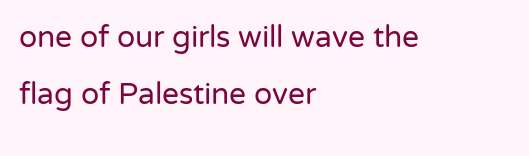one of our girls will wave the flag of Palestine over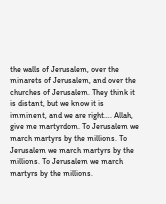the walls of Jerusalem, over the minarets of Jerusalem, and over the churches of Jerusalem. They think it is distant, but we know it is imminent, and we are right…. Allah, give me martyrdom. To Jerusalem we march martyrs by the millions. To Jerusalem we march martyrs by the millions. To Jerusalem we march martyrs by the millions.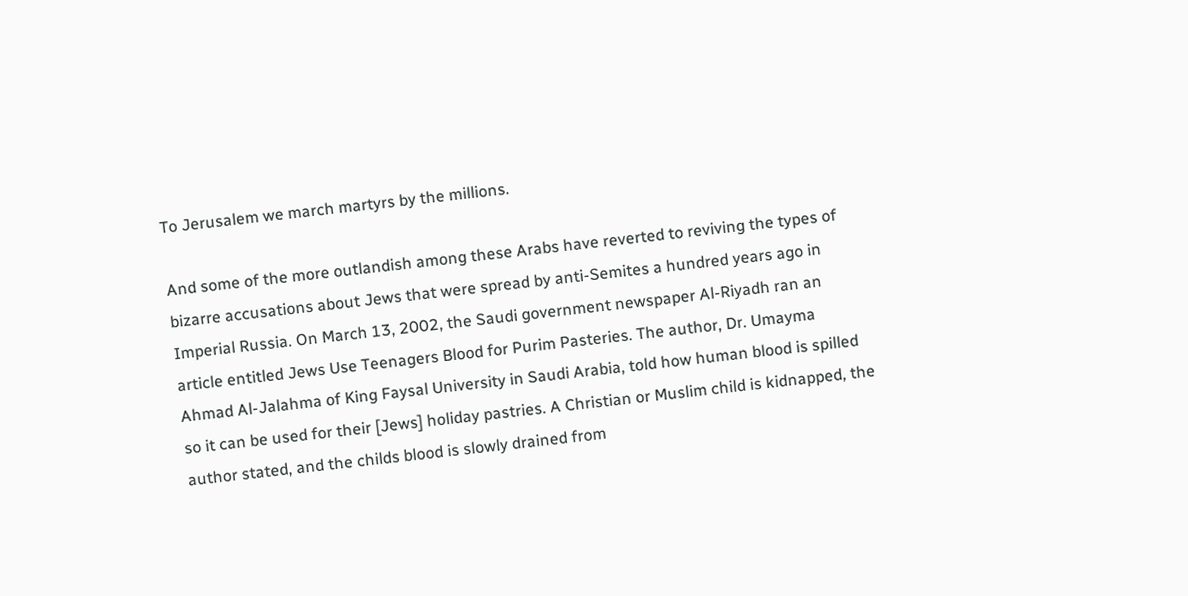To Jerusalem we march martyrs by the millions.

And some of the more outlandish among these Arabs have reverted to reviving the types of bizarre accusations about Jews that were spread by anti-Semites a hundred years ago in Imperial Russia. On March 13, 2002, the Saudi government newspaper Al-Riyadh ran an article entitled Jews Use Teenagers Blood for Purim Pasteries. The author, Dr. Umayma Ahmad Al-Jalahma of King Faysal University in Saudi Arabia, told how human blood is spilled so it can be used for their [Jews] holiday pastries. A Christian or Muslim child is kidnapped, the author stated, and the childs blood is slowly drained from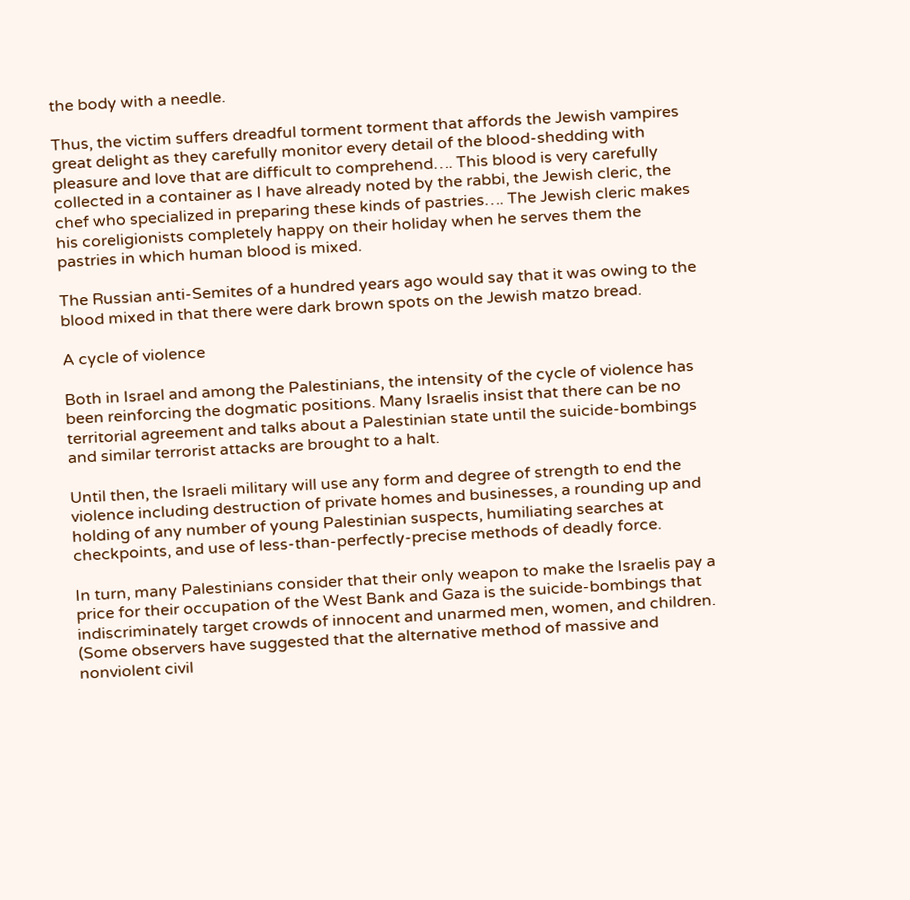the body with a needle.

Thus, the victim suffers dreadful torment torment that affords the Jewish vampires great delight as they carefully monitor every detail of the blood-shedding with pleasure and love that are difficult to comprehend…. This blood is very carefully collected in a container as I have already noted by the rabbi, the Jewish cleric, the chef who specialized in preparing these kinds of pastries…. The Jewish cleric makes his coreligionists completely happy on their holiday when he serves them the pastries in which human blood is mixed.

The Russian anti-Semites of a hundred years ago would say that it was owing to the blood mixed in that there were dark brown spots on the Jewish matzo bread.

A cycle of violence

Both in Israel and among the Palestinians, the intensity of the cycle of violence has been reinforcing the dogmatic positions. Many Israelis insist that there can be no territorial agreement and talks about a Palestinian state until the suicide-bombings and similar terrorist attacks are brought to a halt.

Until then, the Israeli military will use any form and degree of strength to end the violence including destruction of private homes and businesses, a rounding up and holding of any number of young Palestinian suspects, humiliating searches at checkpoints, and use of less-than-perfectly-precise methods of deadly force.

In turn, many Palestinians consider that their only weapon to make the Israelis pay a price for their occupation of the West Bank and Gaza is the suicide-bombings that indiscriminately target crowds of innocent and unarmed men, women, and children. (Some observers have suggested that the alternative method of massive and nonviolent civil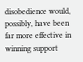disobedience would, possibly, have been far more effective in winning support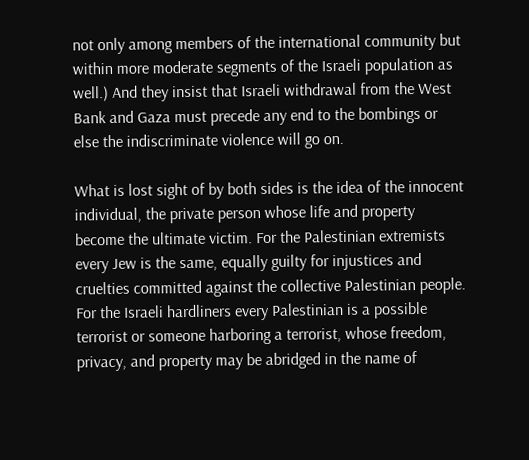not only among members of the international community but within more moderate segments of the Israeli population as well.) And they insist that Israeli withdrawal from the West Bank and Gaza must precede any end to the bombings or else the indiscriminate violence will go on.

What is lost sight of by both sides is the idea of the innocent individual, the private person whose life and property become the ultimate victim. For the Palestinian extremists every Jew is the same, equally guilty for injustices and cruelties committed against the collective Palestinian people. For the Israeli hardliners every Palestinian is a possible terrorist or someone harboring a terrorist, whose freedom, privacy, and property may be abridged in the name of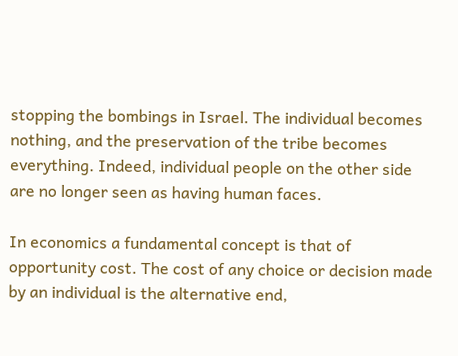stopping the bombings in Israel. The individual becomes nothing, and the preservation of the tribe becomes everything. Indeed, individual people on the other side are no longer seen as having human faces.

In economics a fundamental concept is that of opportunity cost. The cost of any choice or decision made by an individual is the alternative end,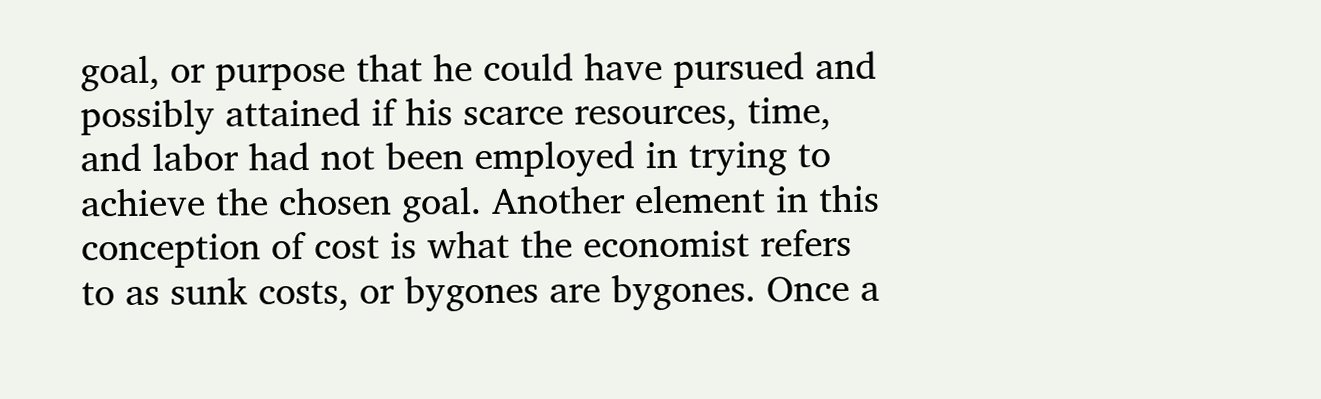goal, or purpose that he could have pursued and possibly attained if his scarce resources, time, and labor had not been employed in trying to achieve the chosen goal. Another element in this conception of cost is what the economist refers to as sunk costs, or bygones are bygones. Once a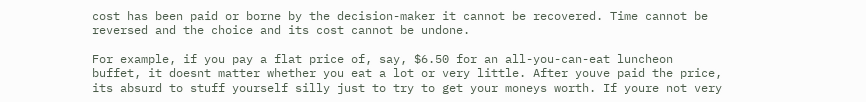cost has been paid or borne by the decision-maker it cannot be recovered. Time cannot be reversed and the choice and its cost cannot be undone.

For example, if you pay a flat price of, say, $6.50 for an all-you-can-eat luncheon buffet, it doesnt matter whether you eat a lot or very little. After youve paid the price, its absurd to stuff yourself silly just to try to get your moneys worth. If youre not very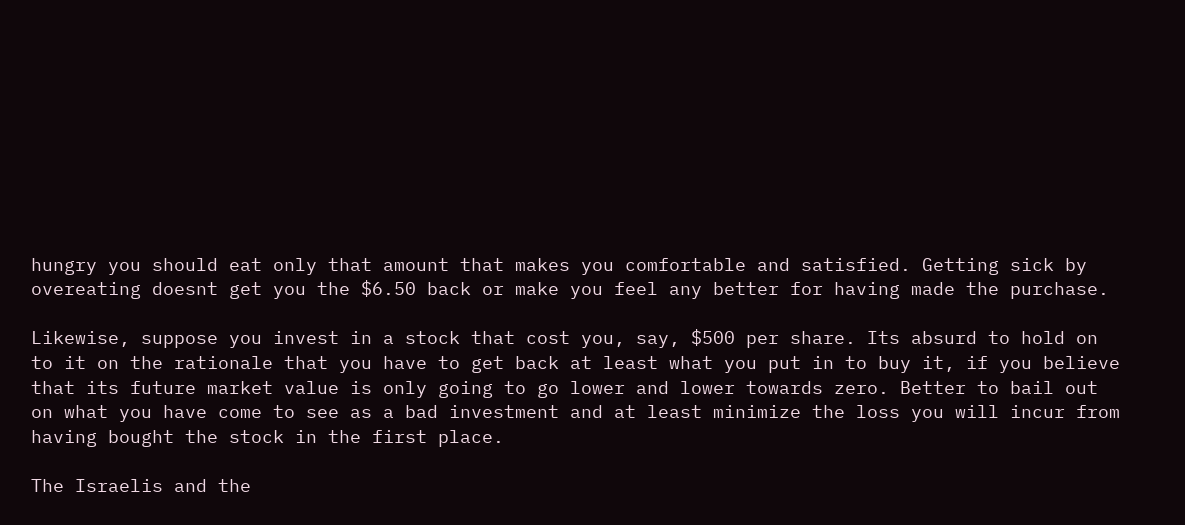hungry you should eat only that amount that makes you comfortable and satisfied. Getting sick by overeating doesnt get you the $6.50 back or make you feel any better for having made the purchase.

Likewise, suppose you invest in a stock that cost you, say, $500 per share. Its absurd to hold on to it on the rationale that you have to get back at least what you put in to buy it, if you believe that its future market value is only going to go lower and lower towards zero. Better to bail out on what you have come to see as a bad investment and at least minimize the loss you will incur from having bought the stock in the first place.

The Israelis and the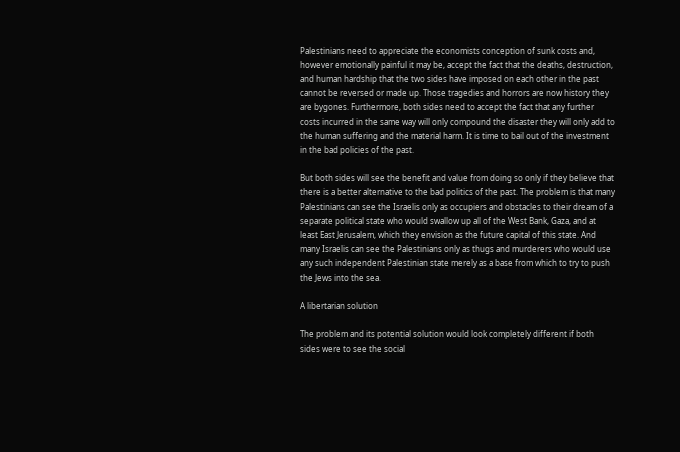Palestinians need to appreciate the economists conception of sunk costs and, however emotionally painful it may be, accept the fact that the deaths, destruction, and human hardship that the two sides have imposed on each other in the past cannot be reversed or made up. Those tragedies and horrors are now history they are bygones. Furthermore, both sides need to accept the fact that any further costs incurred in the same way will only compound the disaster they will only add to the human suffering and the material harm. It is time to bail out of the investment in the bad policies of the past.

But both sides will see the benefit and value from doing so only if they believe that there is a better alternative to the bad politics of the past. The problem is that many Palestinians can see the Israelis only as occupiers and obstacles to their dream of a separate political state who would swallow up all of the West Bank, Gaza, and at least East Jerusalem, which they envision as the future capital of this state. And many Israelis can see the Palestinians only as thugs and murderers who would use any such independent Palestinian state merely as a base from which to try to push the Jews into the sea.

A libertarian solution

The problem and its potential solution would look completely different if both sides were to see the social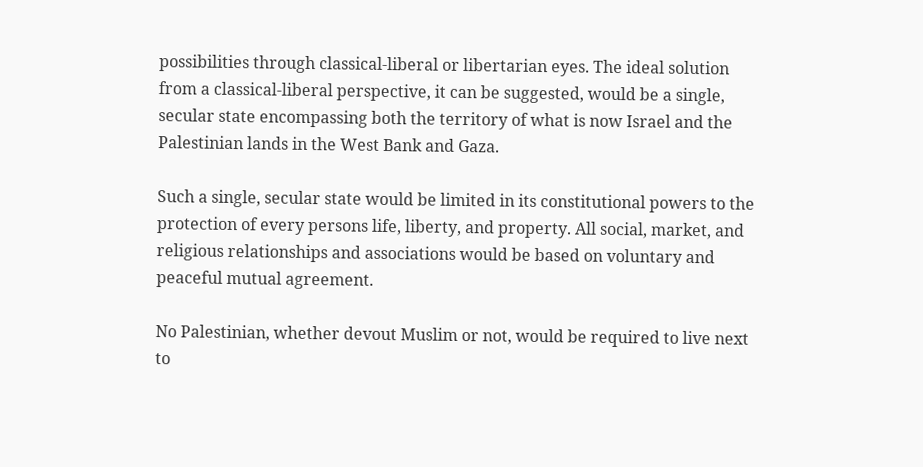possibilities through classical-liberal or libertarian eyes. The ideal solution from a classical-liberal perspective, it can be suggested, would be a single, secular state encompassing both the territory of what is now Israel and the Palestinian lands in the West Bank and Gaza.

Such a single, secular state would be limited in its constitutional powers to the protection of every persons life, liberty, and property. All social, market, and religious relationships and associations would be based on voluntary and peaceful mutual agreement.

No Palestinian, whether devout Muslim or not, would be required to live next to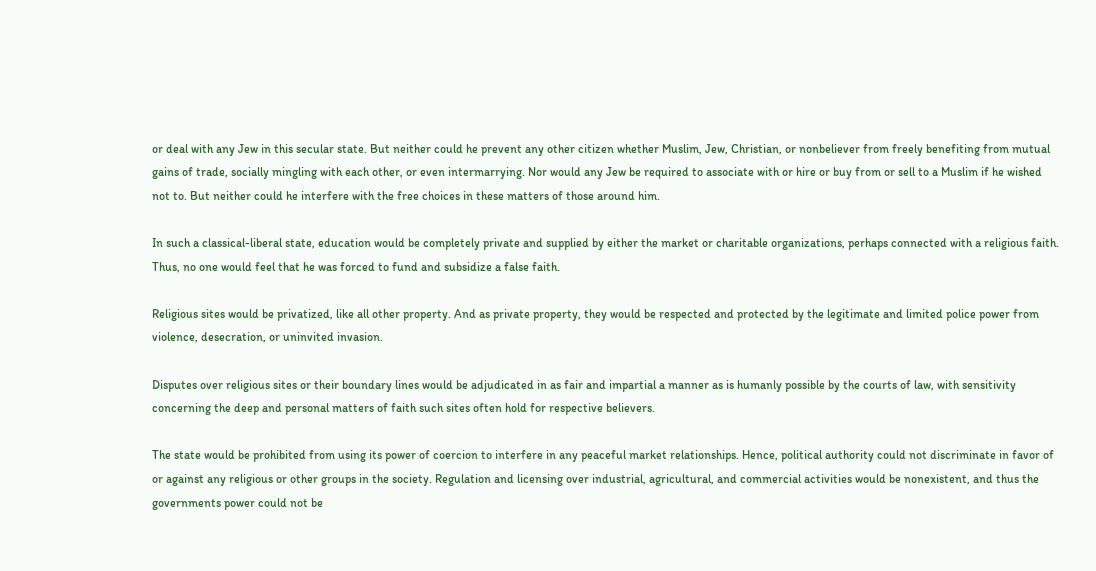or deal with any Jew in this secular state. But neither could he prevent any other citizen whether Muslim, Jew, Christian, or nonbeliever from freely benefiting from mutual gains of trade, socially mingling with each other, or even intermarrying. Nor would any Jew be required to associate with or hire or buy from or sell to a Muslim if he wished not to. But neither could he interfere with the free choices in these matters of those around him.

In such a classical-liberal state, education would be completely private and supplied by either the market or charitable organizations, perhaps connected with a religious faith. Thus, no one would feel that he was forced to fund and subsidize a false faith.

Religious sites would be privatized, like all other property. And as private property, they would be respected and protected by the legitimate and limited police power from violence, desecration, or uninvited invasion.

Disputes over religious sites or their boundary lines would be adjudicated in as fair and impartial a manner as is humanly possible by the courts of law, with sensitivity concerning the deep and personal matters of faith such sites often hold for respective believers.

The state would be prohibited from using its power of coercion to interfere in any peaceful market relationships. Hence, political authority could not discriminate in favor of or against any religious or other groups in the society. Regulation and licensing over industrial, agricultural, and commercial activities would be nonexistent, and thus the governments power could not be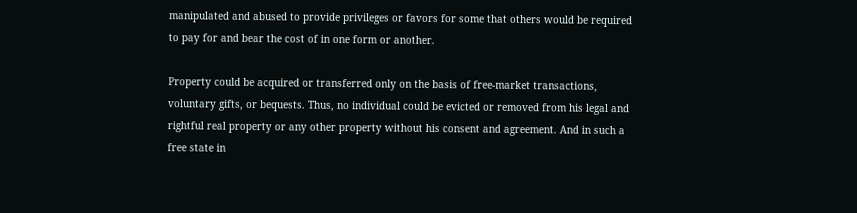manipulated and abused to provide privileges or favors for some that others would be required to pay for and bear the cost of in one form or another.

Property could be acquired or transferred only on the basis of free-market transactions, voluntary gifts, or bequests. Thus, no individual could be evicted or removed from his legal and rightful real property or any other property without his consent and agreement. And in such a free state in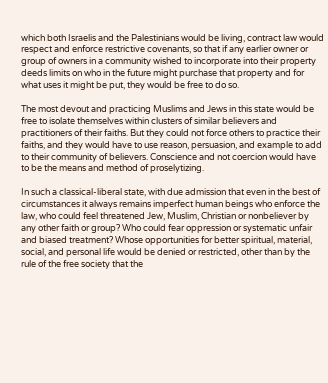which both Israelis and the Palestinians would be living, contract law would respect and enforce restrictive covenants, so that if any earlier owner or group of owners in a community wished to incorporate into their property deeds limits on who in the future might purchase that property and for what uses it might be put, they would be free to do so.

The most devout and practicing Muslims and Jews in this state would be free to isolate themselves within clusters of similar believers and practitioners of their faiths. But they could not force others to practice their faiths, and they would have to use reason, persuasion, and example to add to their community of believers. Conscience and not coercion would have to be the means and method of proselytizing.

In such a classical-liberal state, with due admission that even in the best of circumstances it always remains imperfect human beings who enforce the law, who could feel threatened Jew, Muslim, Christian or nonbeliever by any other faith or group? Who could fear oppression or systematic unfair and biased treatment? Whose opportunities for better spiritual, material, social, and personal life would be denied or restricted, other than by the rule of the free society that the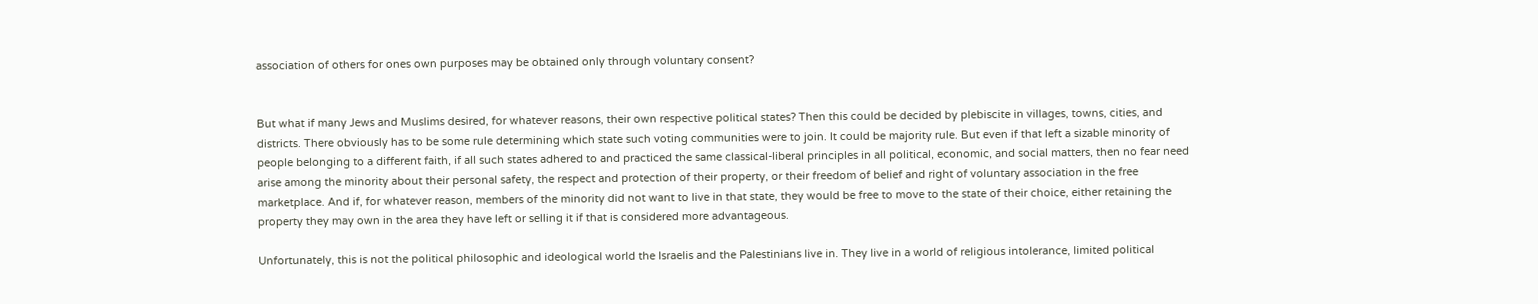association of others for ones own purposes may be obtained only through voluntary consent?


But what if many Jews and Muslims desired, for whatever reasons, their own respective political states? Then this could be decided by plebiscite in villages, towns, cities, and districts. There obviously has to be some rule determining which state such voting communities were to join. It could be majority rule. But even if that left a sizable minority of people belonging to a different faith, if all such states adhered to and practiced the same classical-liberal principles in all political, economic, and social matters, then no fear need arise among the minority about their personal safety, the respect and protection of their property, or their freedom of belief and right of voluntary association in the free marketplace. And if, for whatever reason, members of the minority did not want to live in that state, they would be free to move to the state of their choice, either retaining the property they may own in the area they have left or selling it if that is considered more advantageous.

Unfortunately, this is not the political philosophic and ideological world the Israelis and the Palestinians live in. They live in a world of religious intolerance, limited political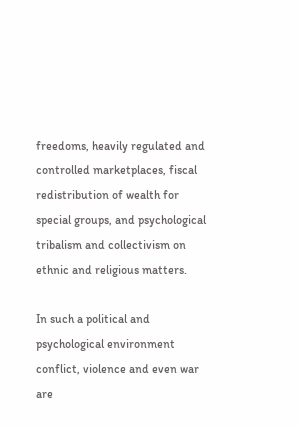freedoms, heavily regulated and controlled marketplaces, fiscal redistribution of wealth for special groups, and psychological tribalism and collectivism on ethnic and religious matters.

In such a political and psychological environment conflict, violence and even war are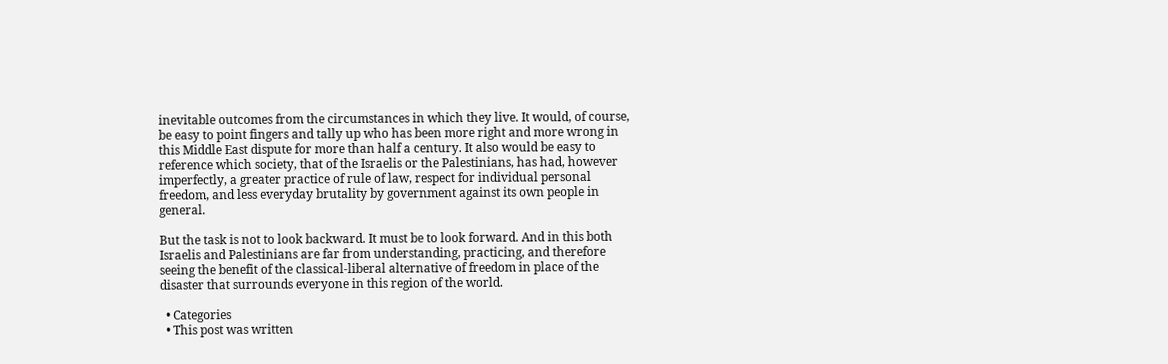inevitable outcomes from the circumstances in which they live. It would, of course, be easy to point fingers and tally up who has been more right and more wrong in this Middle East dispute for more than half a century. It also would be easy to reference which society, that of the Israelis or the Palestinians, has had, however imperfectly, a greater practice of rule of law, respect for individual personal freedom, and less everyday brutality by government against its own people in general.

But the task is not to look backward. It must be to look forward. And in this both Israelis and Palestinians are far from understanding, practicing, and therefore seeing the benefit of the classical-liberal alternative of freedom in place of the disaster that surrounds everyone in this region of the world.

  • Categories
  • This post was written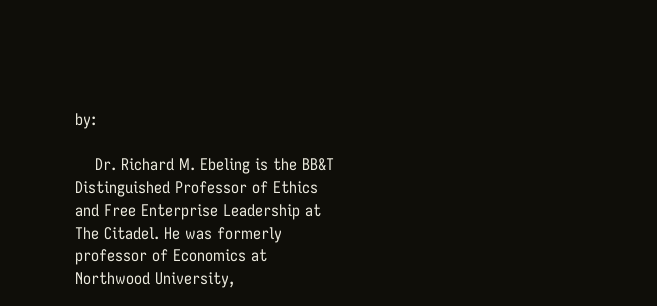by:

    Dr. Richard M. Ebeling is the BB&T Distinguished Professor of Ethics and Free Enterprise Leadership at The Citadel. He was formerly professor of Economics at Northwood University,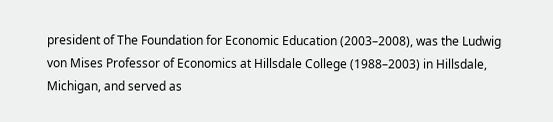president of The Foundation for Economic Education (2003–2008), was the Ludwig von Mises Professor of Economics at Hillsdale College (1988–2003) in Hillsdale, Michigan, and served as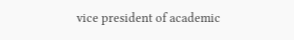vice president of academic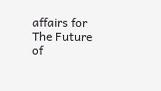affairs for The Future of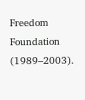Freedom Foundation (1989–2003).